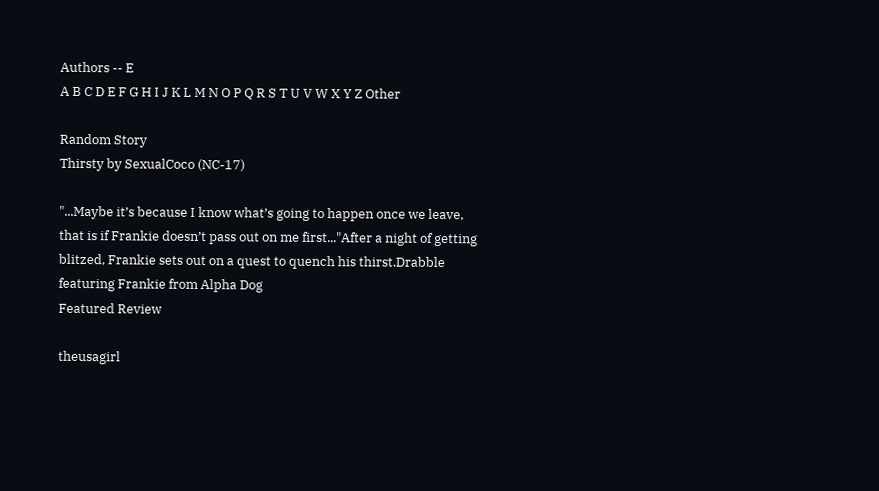Authors -- E
A B C D E F G H I J K L M N O P Q R S T U V W X Y Z Other

Random Story
Thirsty by SexualCoco (NC-17)

"...Maybe it’s because I know what’s going to happen once we leave, that is if Frankie doesn’t pass out on me first..."After a night of getting blitzed, Frankie sets out on a quest to quench his thirst.Drabble featuring Frankie from Alpha Dog
Featured Review

theusagirl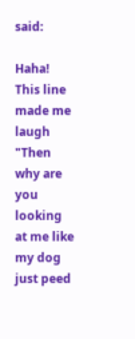said:

Haha! This line made me laugh "Then why are you looking at me like my dog just peed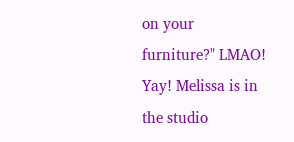on your furniture?" LMAO! Yay! Melissa is in the studio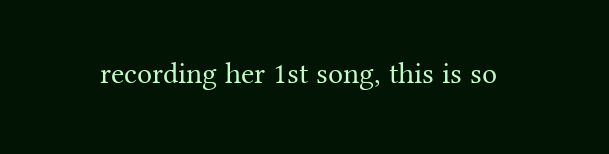recording her 1st song, this is so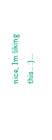nice, Im liking this.. :)...